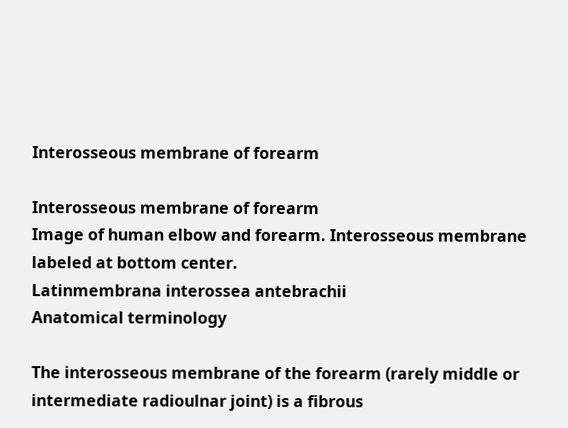Interosseous membrane of forearm

Interosseous membrane of forearm
Image of human elbow and forearm. Interosseous membrane labeled at bottom center.
Latinmembrana interossea antebrachii
Anatomical terminology

The interosseous membrane of the forearm (rarely middle or intermediate radioulnar joint) is a fibrous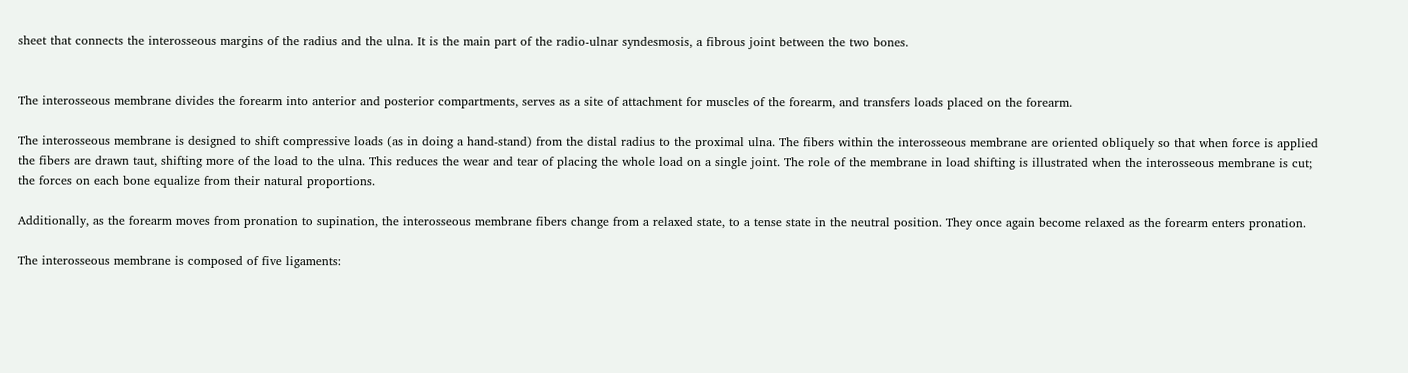sheet that connects the interosseous margins of the radius and the ulna. It is the main part of the radio-ulnar syndesmosis, a fibrous joint between the two bones.


The interosseous membrane divides the forearm into anterior and posterior compartments, serves as a site of attachment for muscles of the forearm, and transfers loads placed on the forearm.

The interosseous membrane is designed to shift compressive loads (as in doing a hand-stand) from the distal radius to the proximal ulna. The fibers within the interosseous membrane are oriented obliquely so that when force is applied the fibers are drawn taut, shifting more of the load to the ulna. This reduces the wear and tear of placing the whole load on a single joint. The role of the membrane in load shifting is illustrated when the interosseous membrane is cut; the forces on each bone equalize from their natural proportions.

Additionally, as the forearm moves from pronation to supination, the interosseous membrane fibers change from a relaxed state, to a tense state in the neutral position. They once again become relaxed as the forearm enters pronation.

The interosseous membrane is composed of five ligaments: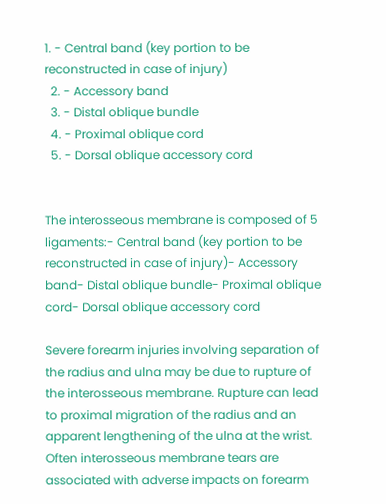1. - Central band (key portion to be reconstructed in case of injury)
  2. - Accessory band
  3. - Distal oblique bundle
  4. - Proximal oblique cord
  5. - Dorsal oblique accessory cord


The interosseous membrane is composed of 5 ligaments:- Central band (key portion to be reconstructed in case of injury)- Accessory band- Distal oblique bundle- Proximal oblique cord- Dorsal oblique accessory cord

Severe forearm injuries involving separation of the radius and ulna may be due to rupture of the interosseous membrane. Rupture can lead to proximal migration of the radius and an apparent lengthening of the ulna at the wrist. Often interosseous membrane tears are associated with adverse impacts on forearm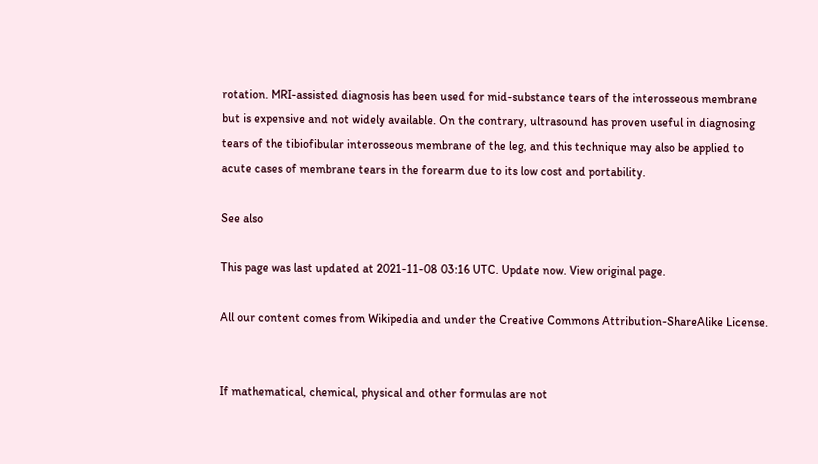rotation. MRI-assisted diagnosis has been used for mid-substance tears of the interosseous membrane but is expensive and not widely available. On the contrary, ultrasound has proven useful in diagnosing tears of the tibiofibular interosseous membrane of the leg, and this technique may also be applied to acute cases of membrane tears in the forearm due to its low cost and portability.

See also

This page was last updated at 2021-11-08 03:16 UTC. Update now. View original page.

All our content comes from Wikipedia and under the Creative Commons Attribution-ShareAlike License.


If mathematical, chemical, physical and other formulas are not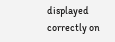displayed correctly on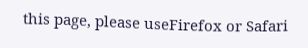this page, please useFirefox or Safari